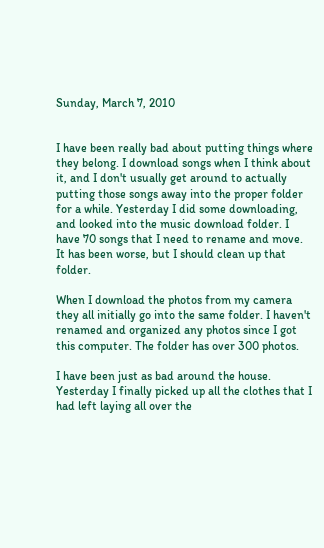Sunday, March 7, 2010


I have been really bad about putting things where they belong. I download songs when I think about it, and I don't usually get around to actually putting those songs away into the proper folder for a while. Yesterday I did some downloading, and looked into the music download folder. I have 70 songs that I need to rename and move. It has been worse, but I should clean up that folder.

When I download the photos from my camera they all initially go into the same folder. I haven't renamed and organized any photos since I got this computer. The folder has over 300 photos.

I have been just as bad around the house. Yesterday I finally picked up all the clothes that I had left laying all over the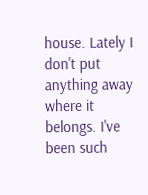house. Lately I don't put anything away where it belongs. I've been such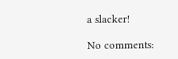a slacker!

No comments: